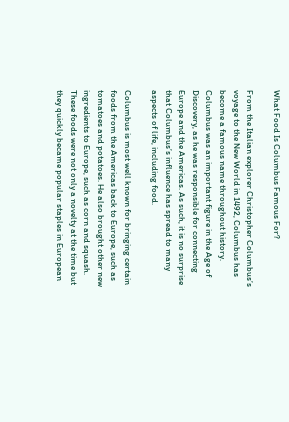What Food Is Columbus Famous For?

From the Italian explorer Christopher Columbus’s voyage to the New World in 1492, Columbus has become a famous name throughout history. Columbus was an important figure in the Age of Discovery, as he was responsible for connecting Europe and the Americas. As such, it is no surprise that Columbus’s influence has spread to many aspects of life, including food.

Columbus is most well known for bringing certain foods from the Americas back to Europe, such as tomatoes and potatoes. He also brought other new ingredients to Europe, such as corn and squash. These foods were not only a novelty at the time but they quickly became popular staples in European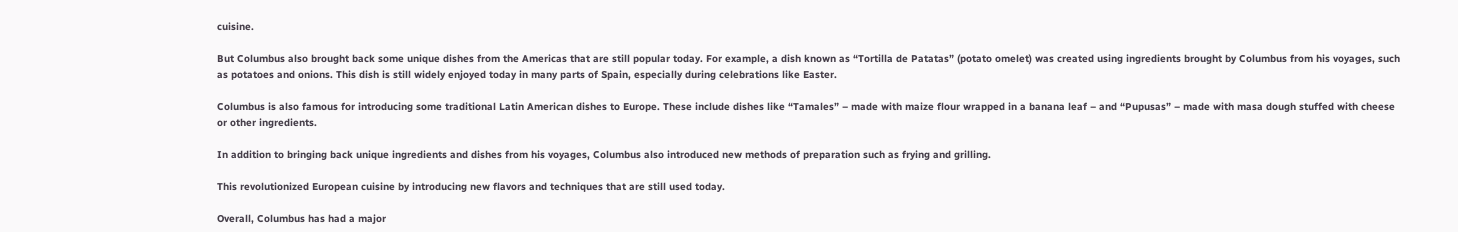cuisine.

But Columbus also brought back some unique dishes from the Americas that are still popular today. For example, a dish known as “Tortilla de Patatas” (potato omelet) was created using ingredients brought by Columbus from his voyages, such as potatoes and onions. This dish is still widely enjoyed today in many parts of Spain, especially during celebrations like Easter.

Columbus is also famous for introducing some traditional Latin American dishes to Europe. These include dishes like “Tamales” – made with maize flour wrapped in a banana leaf – and “Pupusas” – made with masa dough stuffed with cheese or other ingredients.

In addition to bringing back unique ingredients and dishes from his voyages, Columbus also introduced new methods of preparation such as frying and grilling.

This revolutionized European cuisine by introducing new flavors and techniques that are still used today.

Overall, Columbus has had a major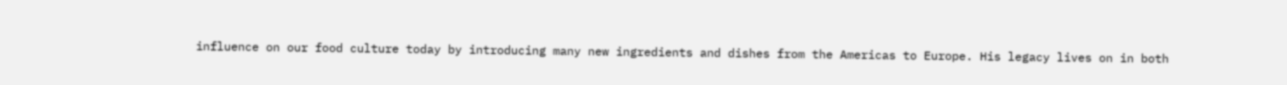influence on our food culture today by introducing many new ingredients and dishes from the Americas to Europe. His legacy lives on in both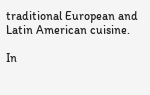traditional European and Latin American cuisine.

In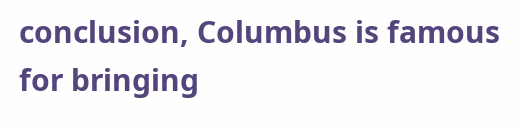conclusion, Columbus is famous for bringing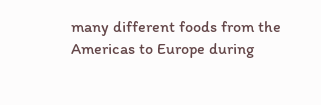many different foods from the Americas to Europe during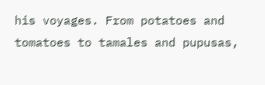his voyages. From potatoes and tomatoes to tamales and pupusas,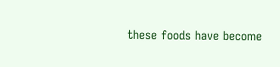these foods have become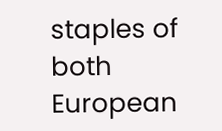staples of both European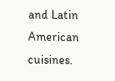and Latin American cuisines.